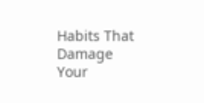Habits That Damage Your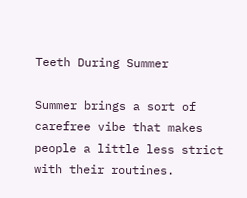Teeth During Summer

Summer brings a sort of carefree vibe that makes people a little less strict with their routines.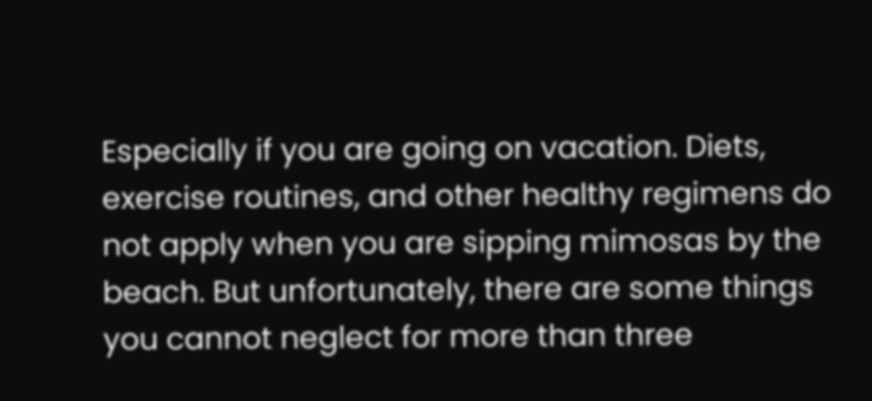Especially if you are going on vacation. Diets, exercise routines, and other healthy regimens do not apply when you are sipping mimosas by the beach. But unfortunately, there are some things you cannot neglect for more than three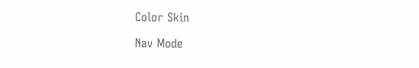Color Skin

Nav Mode